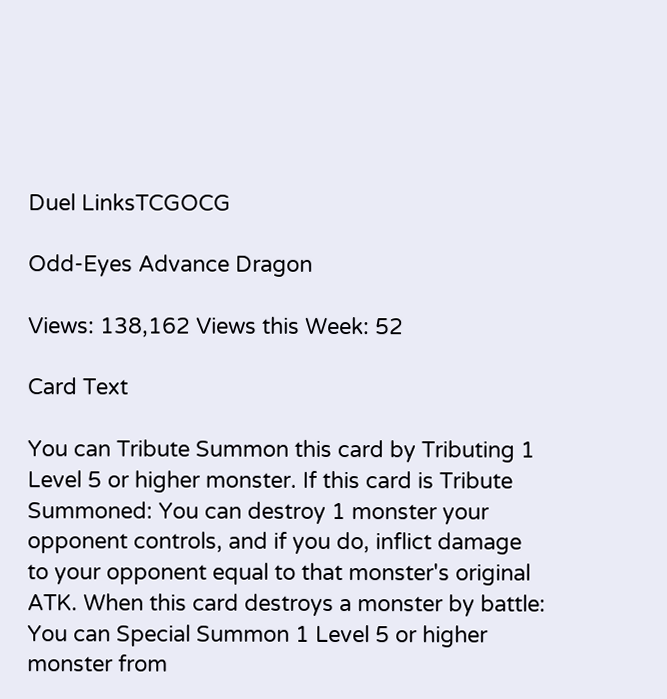Duel LinksTCGOCG

Odd-Eyes Advance Dragon

Views: 138,162 Views this Week: 52

Card Text

You can Tribute Summon this card by Tributing 1 Level 5 or higher monster. If this card is Tribute Summoned: You can destroy 1 monster your opponent controls, and if you do, inflict damage to your opponent equal to that monster's original ATK. When this card destroys a monster by battle: You can Special Summon 1 Level 5 or higher monster from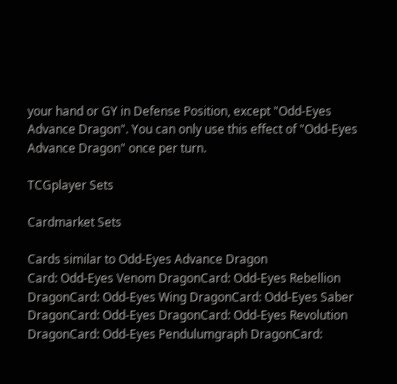your hand or GY in Defense Position, except "Odd-Eyes Advance Dragon". You can only use this effect of "Odd-Eyes Advance Dragon" once per turn.

TCGplayer Sets

Cardmarket Sets

Cards similar to Odd-Eyes Advance Dragon
Card: Odd-Eyes Venom DragonCard: Odd-Eyes Rebellion DragonCard: Odd-Eyes Wing DragonCard: Odd-Eyes Saber DragonCard: Odd-Eyes DragonCard: Odd-Eyes Revolution DragonCard: Odd-Eyes Pendulumgraph DragonCard: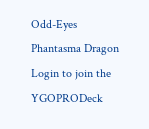Odd-Eyes Phantasma Dragon
Login to join the YGOPRODeck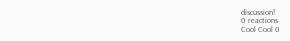discussion!
0 reactions
Cool Cool 0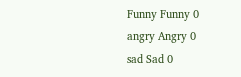Funny Funny 0
angry Angry 0
sad Sad 0